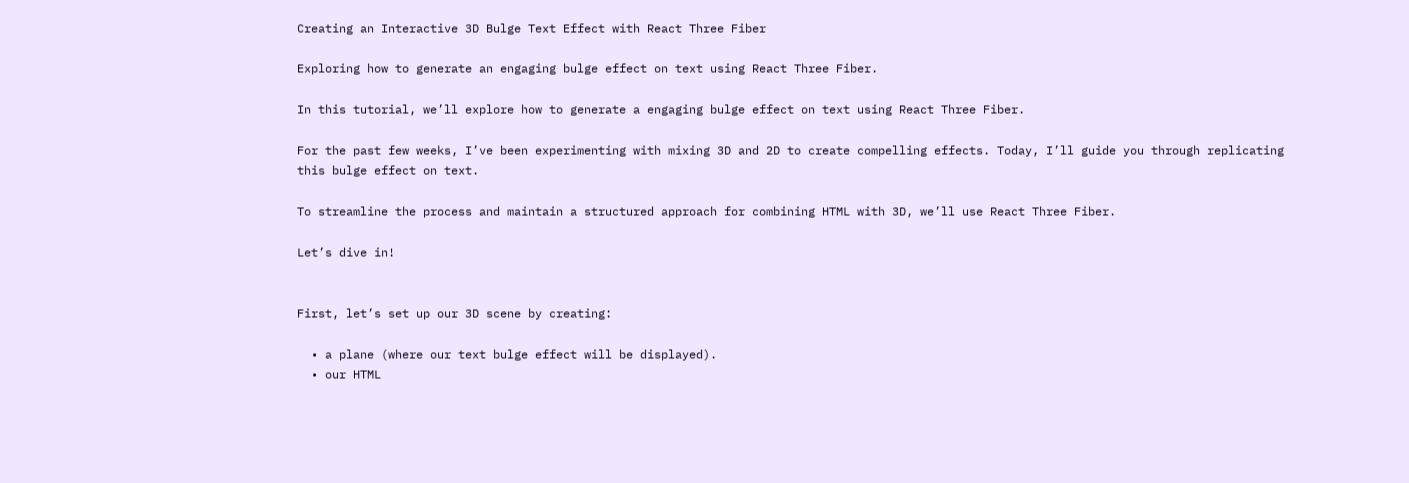Creating an Interactive 3D Bulge Text Effect with React Three Fiber

Exploring how to generate an engaging bulge effect on text using React Three Fiber.

In this tutorial, we’ll explore how to generate a engaging bulge effect on text using React Three Fiber.

For the past few weeks, I’ve been experimenting with mixing 3D and 2D to create compelling effects. Today, I’ll guide you through replicating this bulge effect on text.

To streamline the process and maintain a structured approach for combining HTML with 3D, we’ll use React Three Fiber.

Let’s dive in!


First, let’s set up our 3D scene by creating:

  • a plane (where our text bulge effect will be displayed).
  • our HTML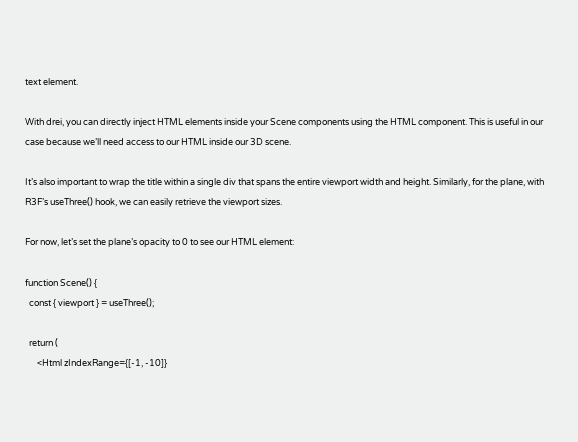text element.

With drei, you can directly inject HTML elements inside your Scene components using the HTML component. This is useful in our case because we’ll need access to our HTML inside our 3D scene.

It’s also important to wrap the title within a single div that spans the entire viewport width and height. Similarly, for the plane, with R3F’s useThree() hook, we can easily retrieve the viewport sizes.

For now, let’s set the plane’s opacity to 0 to see our HTML element:

function Scene() {
  const { viewport } = useThree();

  return (
      <Html zIndexRange={[-1, -10]}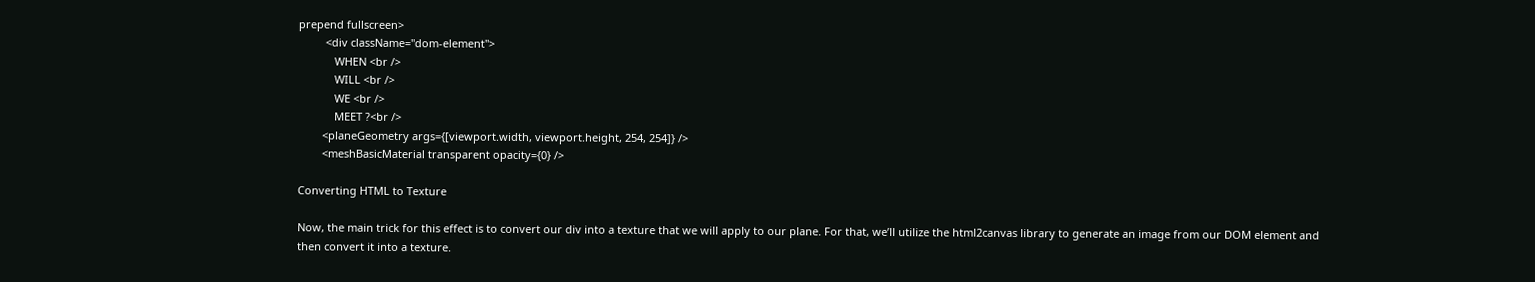prepend fullscreen>
         <div className="dom-element">
            WHEN <br />
            WILL <br />
            WE <br />
            MEET ?<br />
        <planeGeometry args={[viewport.width, viewport.height, 254, 254]} />
        <meshBasicMaterial transparent opacity={0} />

Converting HTML to Texture

Now, the main trick for this effect is to convert our div into a texture that we will apply to our plane. For that, we’ll utilize the html2canvas library to generate an image from our DOM element and then convert it into a texture.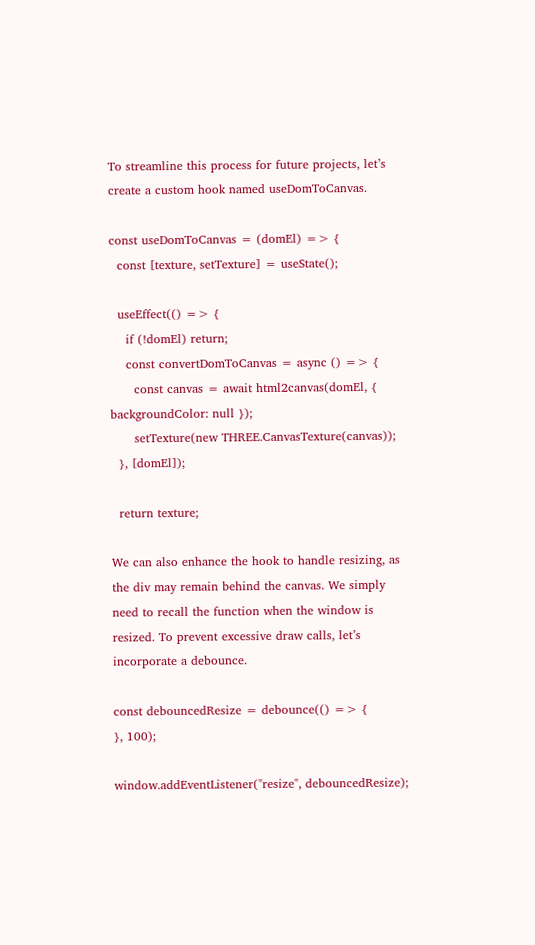To streamline this process for future projects, let’s create a custom hook named useDomToCanvas.

const useDomToCanvas = (domEl) => {
  const [texture, setTexture] = useState();

  useEffect(() => {
    if (!domEl) return;
    const convertDomToCanvas = async () => {
      const canvas = await html2canvas(domEl, { backgroundColor: null });
      setTexture(new THREE.CanvasTexture(canvas));
  }, [domEl]);

  return texture;

We can also enhance the hook to handle resizing, as the div may remain behind the canvas. We simply need to recall the function when the window is resized. To prevent excessive draw calls, let’s incorporate a debounce.

const debouncedResize = debounce(() => {
}, 100);

window.addEventListener("resize", debouncedResize);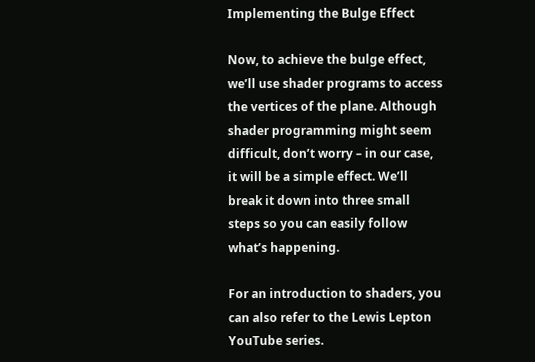Implementing the Bulge Effect

Now, to achieve the bulge effect, we’ll use shader programs to access the vertices of the plane. Although shader programming might seem difficult, don’t worry – in our case, it will be a simple effect. We’ll break it down into three small steps so you can easily follow what’s happening.

For an introduction to shaders, you can also refer to the Lewis Lepton YouTube series.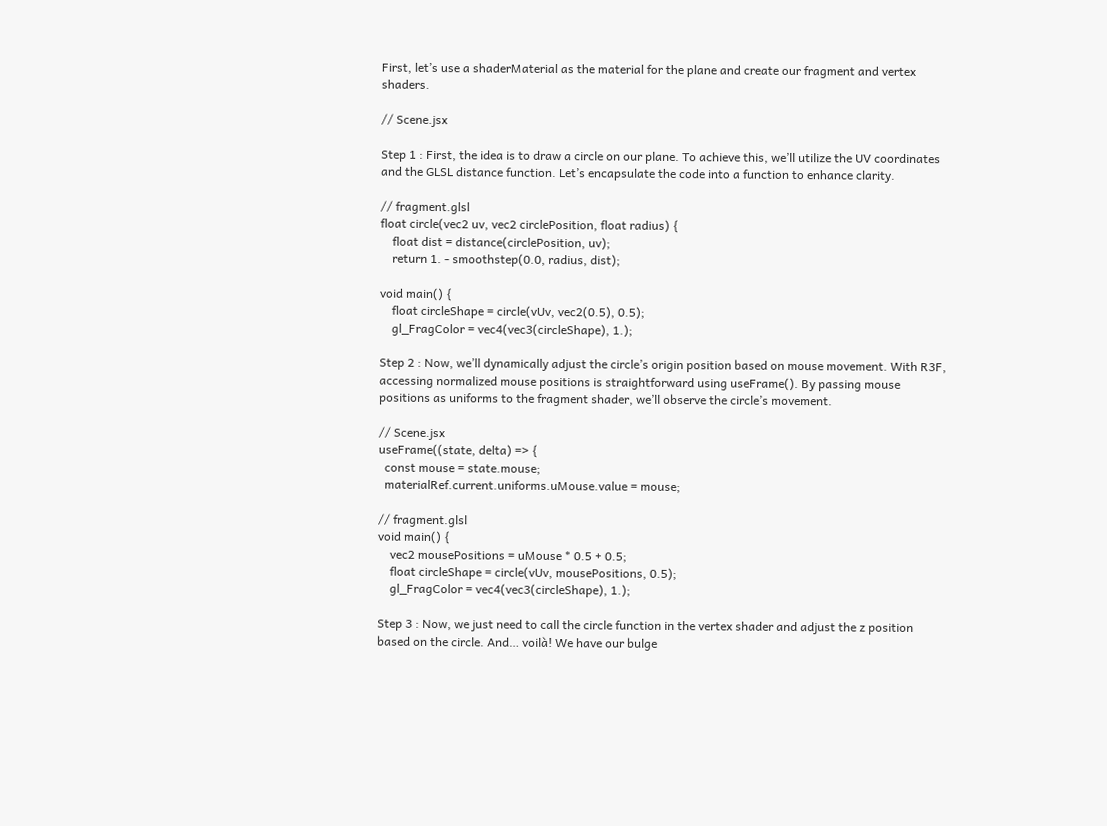First, let’s use a shaderMaterial as the material for the plane and create our fragment and vertex shaders.

// Scene.jsx

Step 1 : First, the idea is to draw a circle on our plane. To achieve this, we’ll utilize the UV coordinates and the GLSL distance function. Let’s encapsulate the code into a function to enhance clarity.

// fragment.glsl
float circle(vec2 uv, vec2 circlePosition, float radius) {
    float dist = distance(circlePosition, uv);
    return 1. - smoothstep(0.0, radius, dist);

void main() {
    float circleShape = circle(vUv, vec2(0.5), 0.5);
    gl_FragColor = vec4(vec3(circleShape), 1.);

Step 2 : Now, we’ll dynamically adjust the circle’s origin position based on mouse movement. With R3F, accessing normalized mouse positions is straightforward using useFrame(). By passing mouse positions as uniforms to the fragment shader, we’ll observe the circle’s movement.

// Scene.jsx
useFrame((state, delta) => {
  const mouse = state.mouse;
  materialRef.current.uniforms.uMouse.value = mouse;

// fragment.glsl
void main() {
    vec2 mousePositions = uMouse * 0.5 + 0.5;
    float circleShape = circle(vUv, mousePositions, 0.5);
    gl_FragColor = vec4(vec3(circleShape), 1.);

Step 3 : Now, we just need to call the circle function in the vertex shader and adjust the z position based on the circle. And… voilà! We have our bulge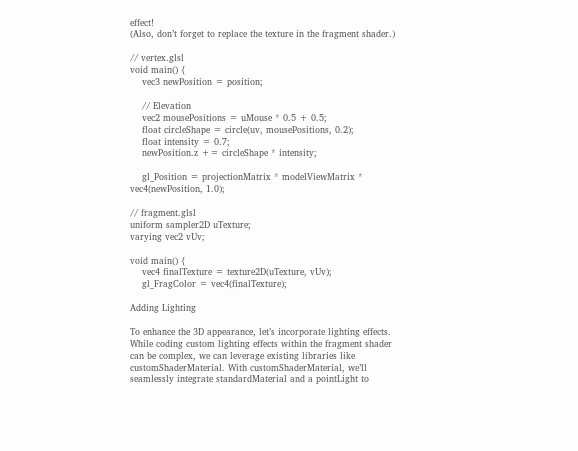effect!
(Also, don’t forget to replace the texture in the fragment shader.)

// vertex.glsl
void main() {
    vec3 newPosition = position;

    // Elevation
    vec2 mousePositions = uMouse * 0.5 + 0.5;
    float circleShape = circle(uv, mousePositions, 0.2);
    float intensity = 0.7;
    newPosition.z += circleShape * intensity;

    gl_Position = projectionMatrix * modelViewMatrix * vec4(newPosition, 1.0);

// fragment.glsl
uniform sampler2D uTexture;
varying vec2 vUv;

void main() {
    vec4 finalTexture = texture2D(uTexture, vUv);
    gl_FragColor = vec4(finalTexture);

Adding Lighting

To enhance the 3D appearance, let’s incorporate lighting effects. While coding custom lighting effects within the fragment shader can be complex, we can leverage existing libraries like customShaderMaterial. With customShaderMaterial, we’ll seamlessly integrate standardMaterial and a pointLight to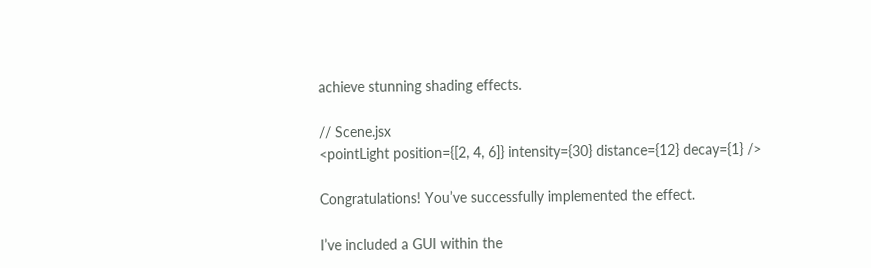achieve stunning shading effects.

// Scene.jsx
<pointLight position={[2, 4, 6]} intensity={30} distance={12} decay={1} />

Congratulations! You’ve successfully implemented the effect.

I’ve included a GUI within the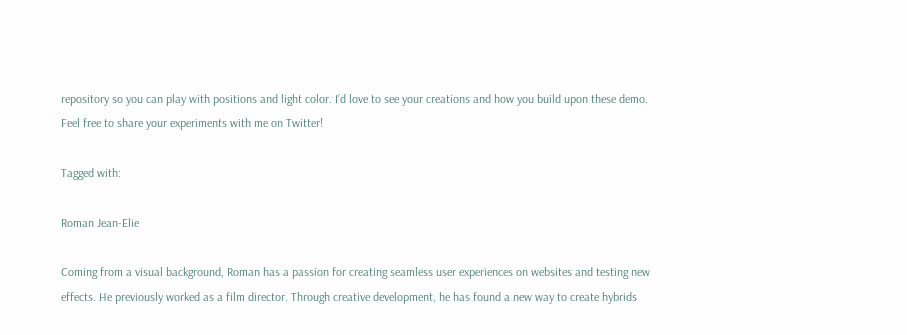repository so you can play with positions and light color. I’d love to see your creations and how you build upon these demo. Feel free to share your experiments with me on Twitter!

Tagged with:

Roman Jean-Elie

Coming from a visual background, Roman has a passion for creating seamless user experiences on websites and testing new effects. He previously worked as a film director. Through creative development, he has found a new way to create hybrids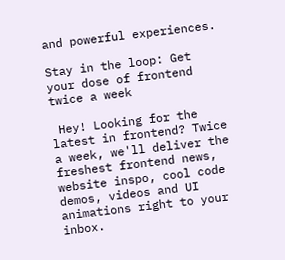and powerful experiences.

Stay in the loop: Get your dose of frontend twice a week

 Hey! Looking for the latest in frontend? Twice a week, we'll deliver the freshest frontend news, website inspo, cool code demos, videos and UI animations right to your inbox.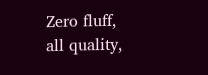Zero fluff, all quality,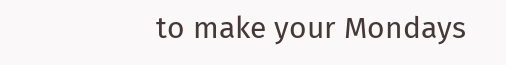to make your Mondays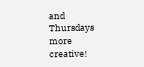and Thursdays more creative!